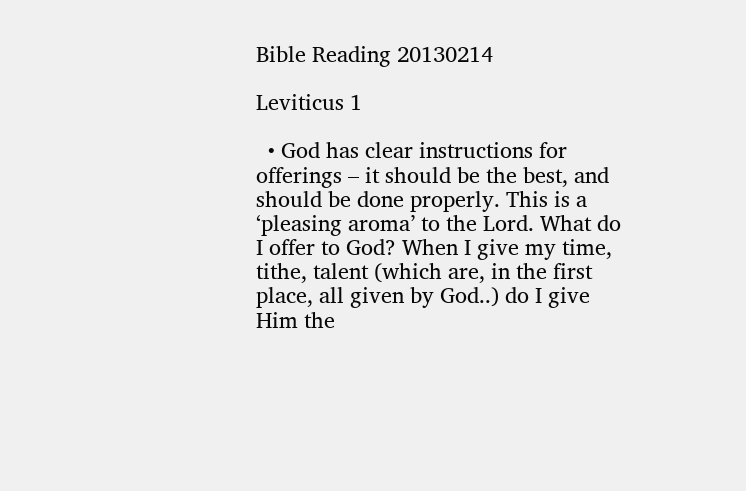Bible Reading 20130214

Leviticus 1

  • God has clear instructions for offerings – it should be the best, and should be done properly. This is a ‘pleasing aroma’ to the Lord. What do I offer to God? When I give my time, tithe, talent (which are, in the first place, all given by God..) do I give Him the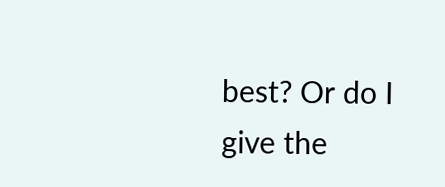best? Or do I give the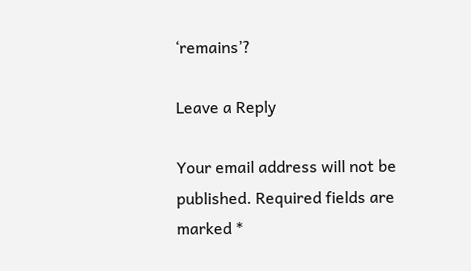‘remains’?

Leave a Reply

Your email address will not be published. Required fields are marked *